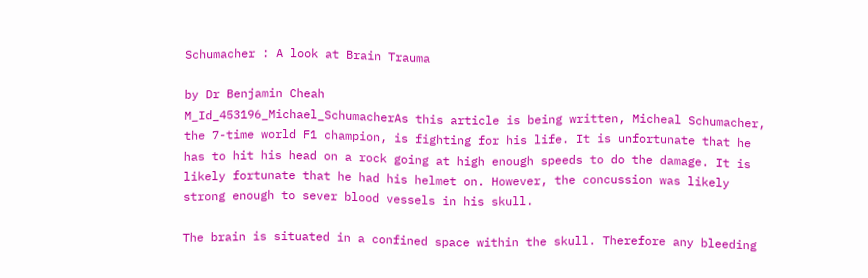Schumacher : A look at Brain Trauma

by Dr Benjamin Cheah
M_Id_453196_Michael_SchumacherAs this article is being written, Micheal Schumacher, the 7-time world F1 champion, is fighting for his life. It is unfortunate that he has to hit his head on a rock going at high enough speeds to do the damage. It is likely fortunate that he had his helmet on. However, the concussion was likely strong enough to sever blood vessels in his skull.

The brain is situated in a confined space within the skull. Therefore any bleeding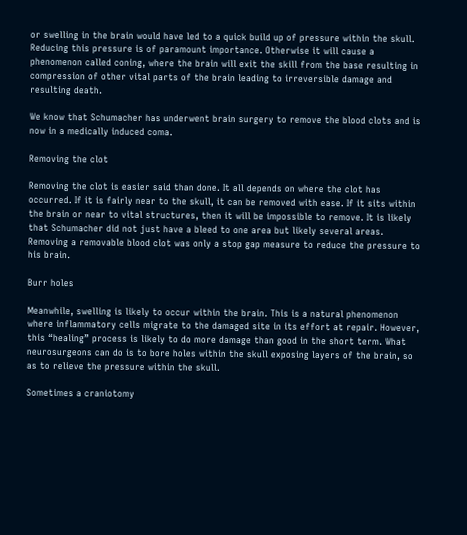or swelling in the brain would have led to a quick build up of pressure within the skull. Reducing this pressure is of paramount importance. Otherwise it will cause a phenomenon called coning, where the brain will exit the skill from the base resulting in compression of other vital parts of the brain leading to irreversible damage and resulting death.

We know that Schumacher has underwent brain surgery to remove the blood clots and is now in a medically induced coma.

Removing the clot

Removing the clot is easier said than done. It all depends on where the clot has occurred. If it is fairly near to the skull, it can be removed with ease. If it sits within the brain or near to vital structures, then it will be impossible to remove. It is likely that Schumacher did not just have a bleed to one area but likely several areas. Removing a removable blood clot was only a stop gap measure to reduce the pressure to his brain.

Burr holes

Meanwhile, swelling is likely to occur within the brain. This is a natural phenomenon where inflammatory cells migrate to the damaged site in its effort at repair. However, this “healing” process is likely to do more damage than good in the short term. What neurosurgeons can do is to bore holes within the skull exposing layers of the brain, so as to relieve the pressure within the skull.

Sometimes a craniotomy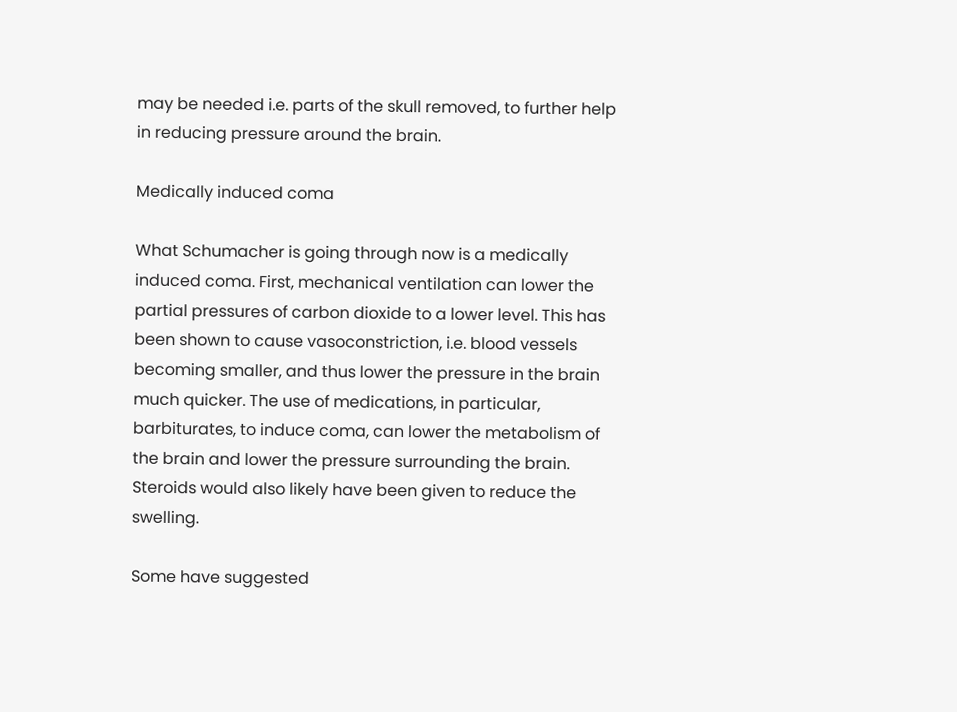may be needed i.e. parts of the skull removed, to further help in reducing pressure around the brain.

Medically induced coma

What Schumacher is going through now is a medically induced coma. First, mechanical ventilation can lower the partial pressures of carbon dioxide to a lower level. This has been shown to cause vasoconstriction, i.e. blood vessels becoming smaller, and thus lower the pressure in the brain much quicker. The use of medications, in particular, barbiturates, to induce coma, can lower the metabolism of the brain and lower the pressure surrounding the brain. Steroids would also likely have been given to reduce the swelling.

Some have suggested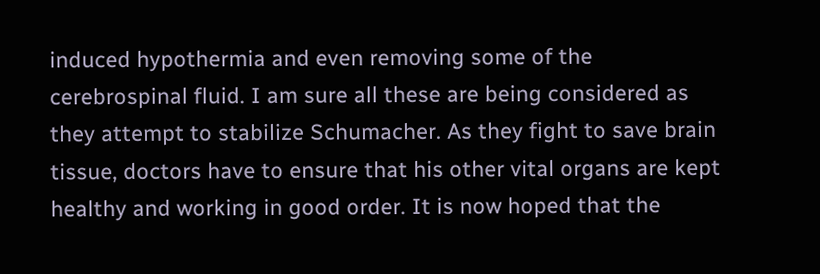induced hypothermia and even removing some of the cerebrospinal fluid. I am sure all these are being considered as they attempt to stabilize Schumacher. As they fight to save brain tissue, doctors have to ensure that his other vital organs are kept healthy and working in good order. It is now hoped that the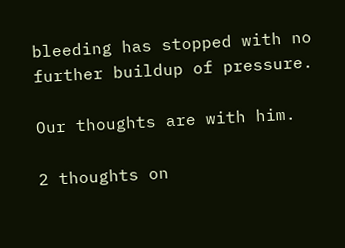bleeding has stopped with no further buildup of pressure.

Our thoughts are with him.

2 thoughts on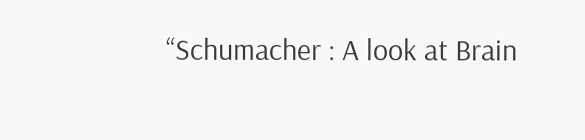“Schumacher : A look at Brain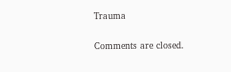Trauma

Comments are closed.